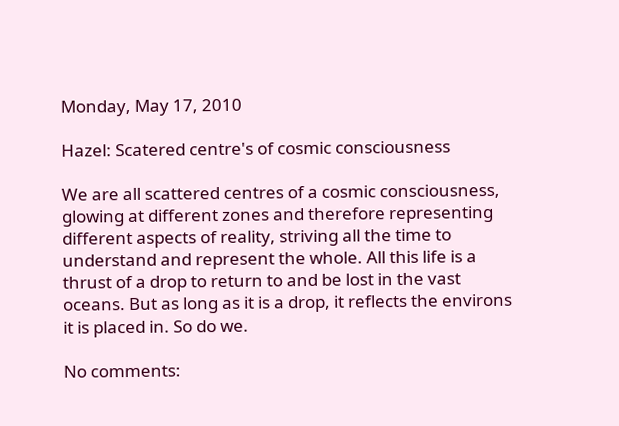Monday, May 17, 2010

Hazel: Scatered centre's of cosmic consciousness

We are all scattered centres of a cosmic consciousness, glowing at different zones and therefore representing different aspects of reality, striving all the time to understand and represent the whole. All this life is a thrust of a drop to return to and be lost in the vast oceans. But as long as it is a drop, it reflects the environs it is placed in. So do we.

No comments: